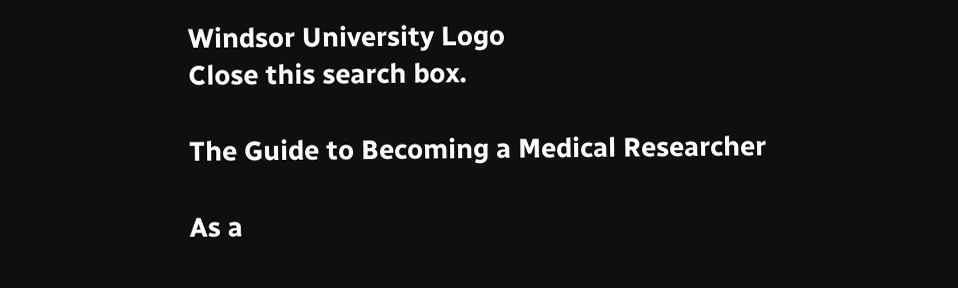Windsor University Logo
Close this search box.

The Guide to Becoming a Medical Researcher

As a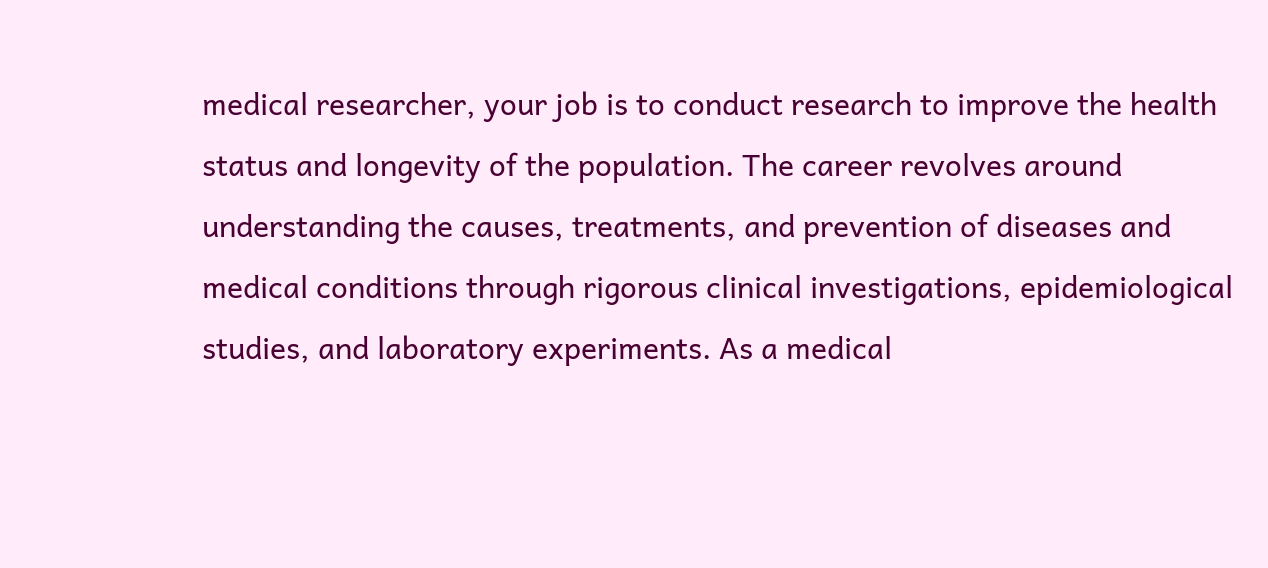medical researcher, your job is to conduct research to improve the health status and longevity of the population. The career revolves around understanding the causes, treatments, and prevention of diseases and medical conditions through rigorous clinical investigations, epidemiological studies, and laboratory experiments. As a medical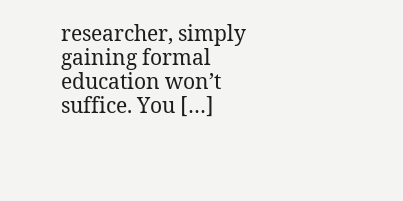researcher, simply gaining formal education won’t suffice. You […]